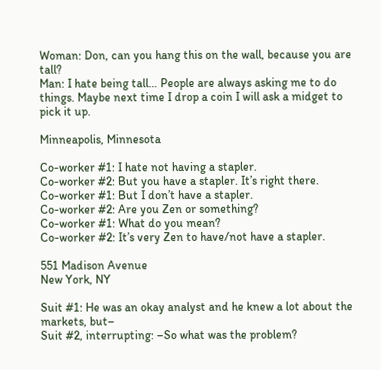Woman: Don, can you hang this on the wall, because you are tall?
Man: I hate being tall… People are always asking me to do things. Maybe next time I drop a coin I will ask a midget to pick it up.

Minneapolis, Minnesota

Co-worker #1: I hate not having a stapler.
Co-worker #2: But you have a stapler. It’s right there.
Co-worker #1: But I don’t have a stapler.
Co-worker #2: Are you Zen or something?
Co-worker #1: What do you mean?
Co-worker #2: It’s very Zen to have/not have a stapler.

551 Madison Avenue
New York, NY

Suit #1: He was an okay analyst and he knew a lot about the markets, but–
Suit #2, interrupting: –So what was the problem?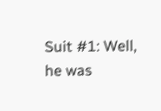Suit #1: Well, he was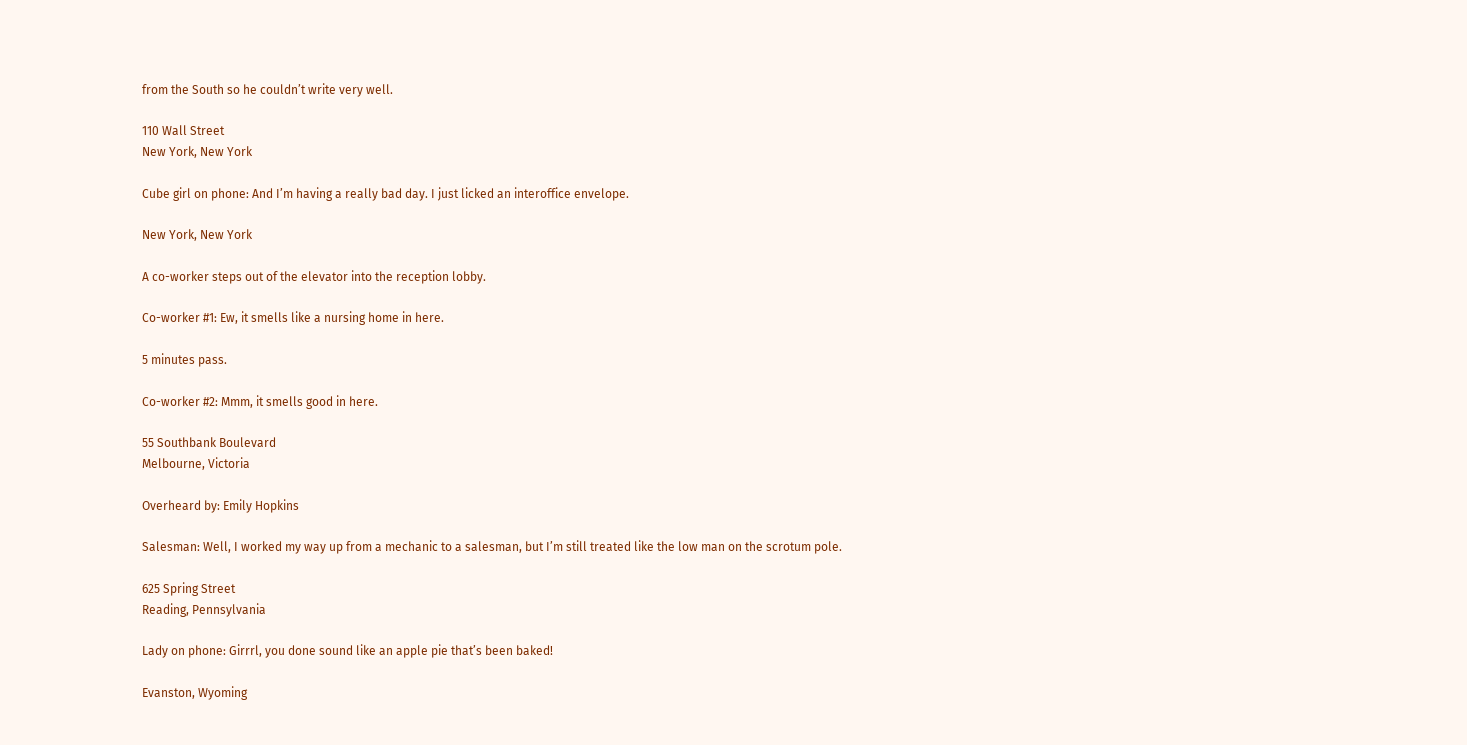from the South so he couldn’t write very well.

110 Wall Street
New York, New York

Cube girl on phone: And I’m having a really bad day. I just licked an interoffice envelope.

New York, New York

A co-worker steps out of the elevator into the reception lobby.

Co-worker #1: Ew, it smells like a nursing home in here.

5 minutes pass.

Co-worker #2: Mmm, it smells good in here.

55 Southbank Boulevard
Melbourne, Victoria

Overheard by: Emily Hopkins

Salesman: Well, I worked my way up from a mechanic to a salesman, but I’m still treated like the low man on the scrotum pole.

625 Spring Street
Reading, Pennsylvania

Lady on phone: Girrrl, you done sound like an apple pie that’s been baked!

Evanston, Wyoming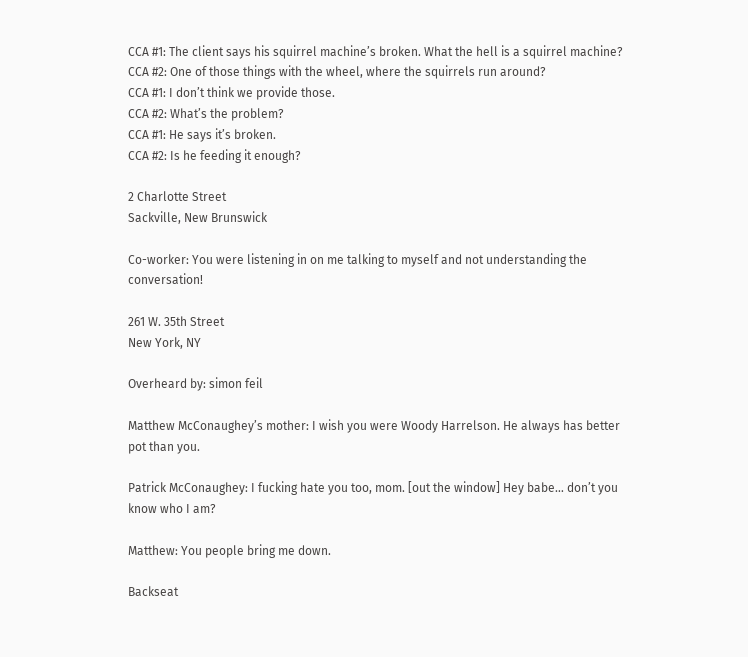CCA #1: The client says his squirrel machine’s broken. What the hell is a squirrel machine?
CCA #2: One of those things with the wheel, where the squirrels run around?
CCA #1: I don’t think we provide those.
CCA #2: What’s the problem?
CCA #1: He says it’s broken.
CCA #2: Is he feeding it enough?

2 Charlotte Street
Sackville, New Brunswick

Co-worker: You were listening in on me talking to myself and not understanding the conversation!

261 W. 35th Street
New York, NY

Overheard by: simon feil

Matthew McConaughey’s mother: I wish you were Woody Harrelson. He always has better pot than you.

Patrick McConaughey: I fucking hate you too, mom. [out the window] Hey babe… don’t you know who I am?

Matthew: You people bring me down.

Backseat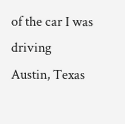of the car I was driving
Austin, Texas